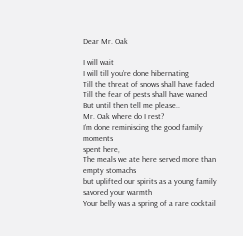Dear Mr. Oak

I will wait
I will till you’re done hibernating
Till the threat of snows shall have faded
Till the fear of pests shall have waned
But until then tell me please..
Mr. Oak where do I rest?
I’m done reminiscing the good family moments
spent here,
The meals we ate here served more than empty stomachs
but uplifted our spirits as a young family savored your warmth
Your belly was a spring of a rare cocktail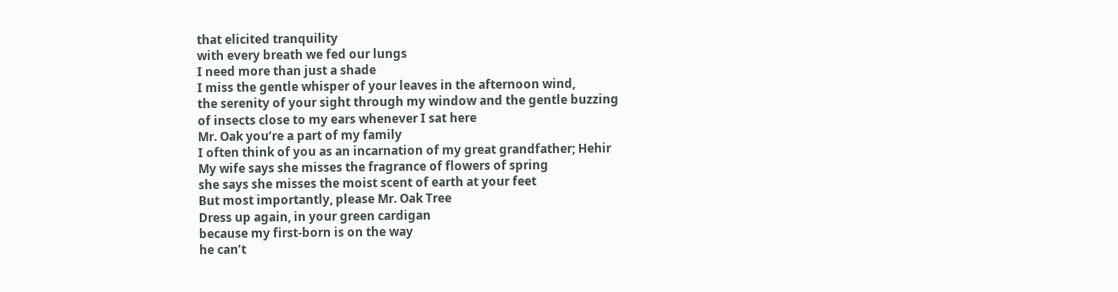that elicited tranquility
with every breath we fed our lungs
I need more than just a shade
I miss the gentle whisper of your leaves in the afternoon wind,
the serenity of your sight through my window and the gentle buzzing
of insects close to my ears whenever I sat here
Mr. Oak you’re a part of my family
I often think of you as an incarnation of my great grandfather; Hehir
My wife says she misses the fragrance of flowers of spring
she says she misses the moist scent of earth at your feet
But most importantly, please Mr. Oak Tree
Dress up again, in your green cardigan
because my first-born is on the way
he can’t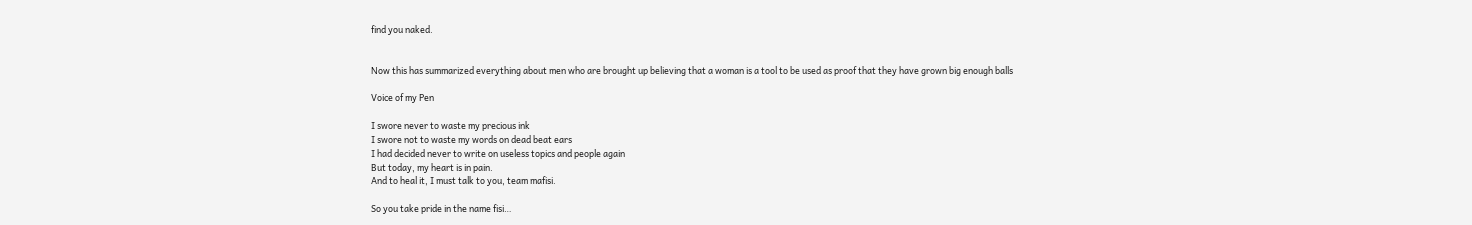find you naked.


Now this has summarized everything about men who are brought up believing that a woman is a tool to be used as proof that they have grown big enough balls

Voice of my Pen

I swore never to waste my precious ink
I swore not to waste my words on dead beat ears
I had decided never to write on useless topics and people again
But today, my heart is in pain.
And to heal it, I must talk to you, team mafisi.

So you take pride in the name fisi…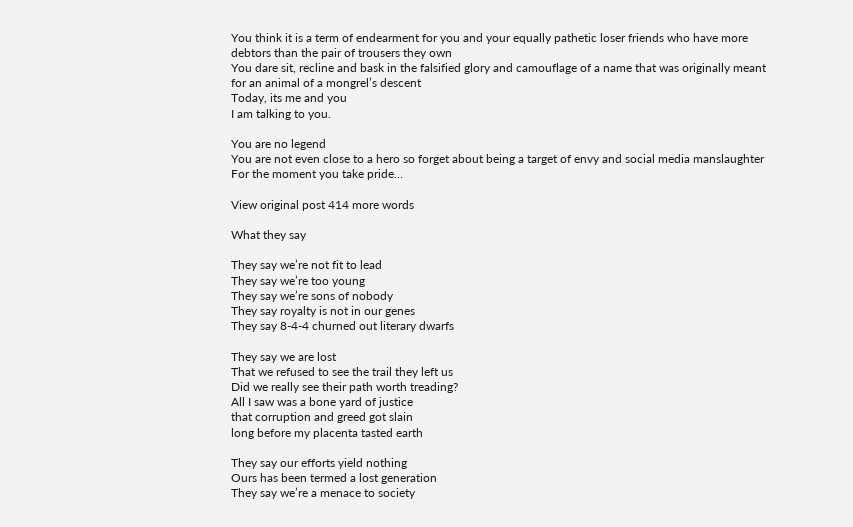You think it is a term of endearment for you and your equally pathetic loser friends who have more debtors than the pair of trousers they own
You dare sit, recline and bask in the falsified glory and camouflage of a name that was originally meant for an animal of a mongrel’s descent
Today, its me and you
I am talking to you.

You are no legend
You are not even close to a hero so forget about being a target of envy and social media manslaughter
For the moment you take pride…

View original post 414 more words

What they say

They say we’re not fit to lead
They say we’re too young
They say we’re sons of nobody
They say royalty is not in our genes
They say 8-4-4 churned out literary dwarfs

They say we are lost
That we refused to see the trail they left us
Did we really see their path worth treading?
All I saw was a bone yard of justice
that corruption and greed got slain
long before my placenta tasted earth

They say our efforts yield nothing
Ours has been termed a lost generation
They say we’re a menace to society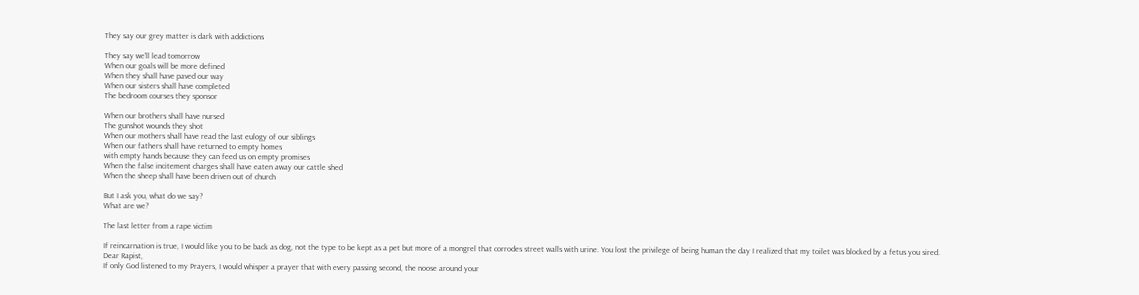They say our grey matter is dark with addictions

They say we’ll lead tomorrow
When our goals will be more defined
When they shall have paved our way
When our sisters shall have completed
The bedroom courses they sponsor

When our brothers shall have nursed
The gunshot wounds they shot
When our mothers shall have read the last eulogy of our siblings
When our fathers shall have returned to empty homes
with empty hands because they can feed us on empty promises
When the false incitement charges shall have eaten away our cattle shed
When the sheep shall have been driven out of church

But I ask you, what do we say?
What are we?

The last letter from a rape victim

If reincarnation is true, I would like you to be back as dog, not the type to be kept as a pet but more of a mongrel that corrodes street walls with urine. You lost the privilege of being human the day I realized that my toilet was blocked by a fetus you sired.
Dear Rapist,
If only God listened to my Prayers, I would whisper a prayer that with every passing second, the noose around your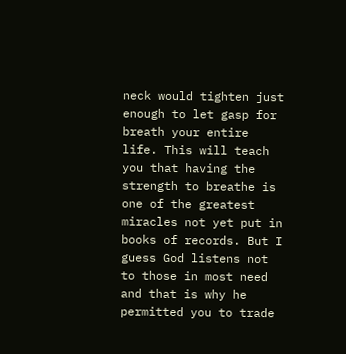neck would tighten just enough to let gasp for breath your entire life. This will teach you that having the strength to breathe is one of the greatest miracles not yet put in books of records. But I guess God listens not to those in most need and that is why he permitted you to trade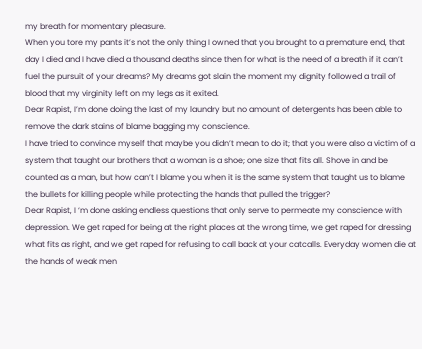my breath for momentary pleasure.
When you tore my pants it’s not the only thing I owned that you brought to a premature end, that day I died and I have died a thousand deaths since then for what is the need of a breath if it can’t fuel the pursuit of your dreams? My dreams got slain the moment my dignity followed a trail of blood that my virginity left on my legs as it exited.
Dear Rapist, I’m done doing the last of my laundry but no amount of detergents has been able to remove the dark stains of blame bagging my conscience.
I have tried to convince myself that maybe you didn’t mean to do it; that you were also a victim of a system that taught our brothers that a woman is a shoe; one size that fits all. Shove in and be counted as a man, but how can’t I blame you when it is the same system that taught us to blame the bullets for killing people while protecting the hands that pulled the trigger?
Dear Rapist, I ‘m done asking endless questions that only serve to permeate my conscience with depression. We get raped for being at the right places at the wrong time, we get raped for dressing what fits as right, and we get raped for refusing to call back at your catcalls. Everyday women die at the hands of weak men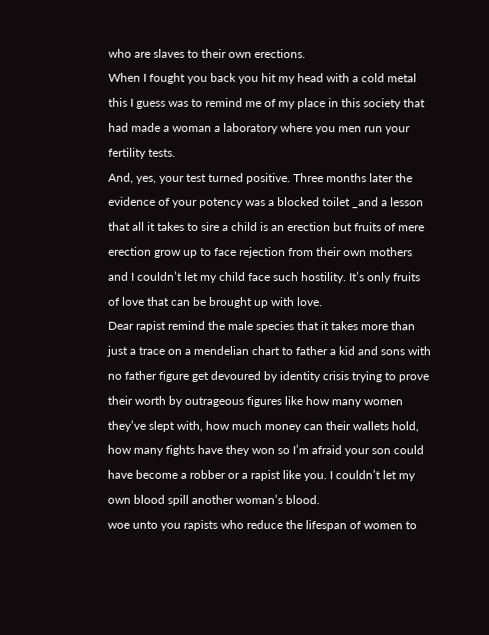who are slaves to their own erections.
When I fought you back you hit my head with a cold metal this I guess was to remind me of my place in this society that had made a woman a laboratory where you men run your fertility tests.
And, yes, your test turned positive. Three months later the evidence of your potency was a blocked toilet _and a lesson that all it takes to sire a child is an erection but fruits of mere erection grow up to face rejection from their own mothers and I couldn’t let my child face such hostility. It’s only fruits of love that can be brought up with love.
Dear rapist remind the male species that it takes more than just a trace on a mendelian chart to father a kid and sons with no father figure get devoured by identity crisis trying to prove their worth by outrageous figures like how many women they’ve slept with, how much money can their wallets hold, how many fights have they won so I’m afraid your son could have become a robber or a rapist like you. I couldn’t let my own blood spill another woman’s blood.
woe unto you rapists who reduce the lifespan of women to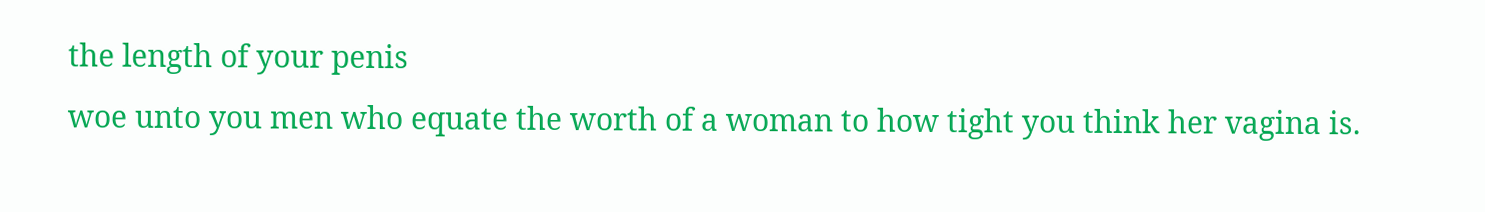the length of your penis
woe unto you men who equate the worth of a woman to how tight you think her vagina is.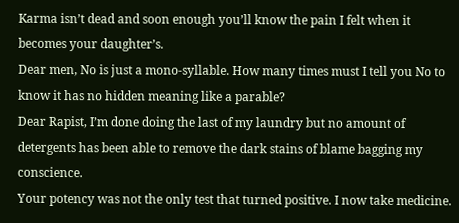Karma isn’t dead and soon enough you’ll know the pain I felt when it becomes your daughter’s.
Dear men, No is just a mono-syllable. How many times must I tell you No to know it has no hidden meaning like a parable?
Dear Rapist, I’m done doing the last of my laundry but no amount of detergents has been able to remove the dark stains of blame bagging my conscience.
Your potency was not the only test that turned positive. I now take medicine.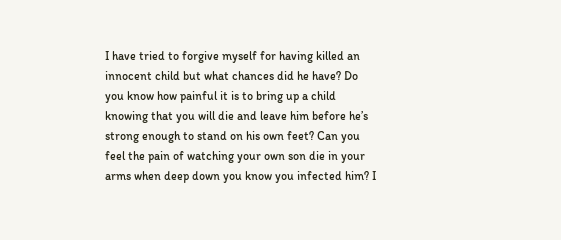I have tried to forgive myself for having killed an innocent child but what chances did he have? Do you know how painful it is to bring up a child knowing that you will die and leave him before he’s strong enough to stand on his own feet? Can you feel the pain of watching your own son die in your arms when deep down you know you infected him? I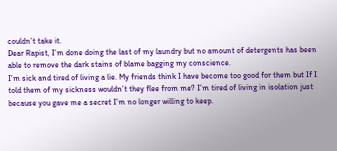couldn’t take it.
Dear Rapist, I’m done doing the last of my laundry but no amount of detergents has been able to remove the dark stains of blame bagging my conscience.
I’m sick and tired of living a lie. My friends think I have become too good for them but If I told them of my sickness wouldn’t they flee from me? I’m tired of living in isolation just because you gave me a secret I’m no longer willing to keep.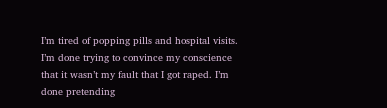I’m tired of popping pills and hospital visits. I’m done trying to convince my conscience that it wasn’t my fault that I got raped. I’m done pretending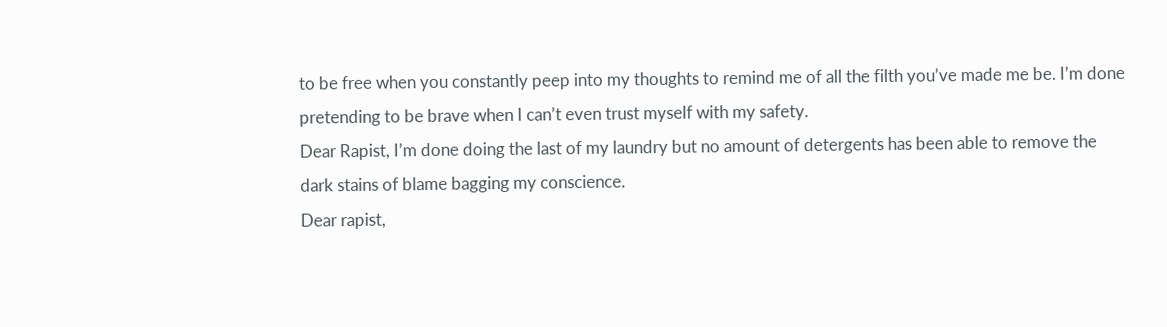to be free when you constantly peep into my thoughts to remind me of all the filth you’ve made me be. I’m done pretending to be brave when I can’t even trust myself with my safety.
Dear Rapist, I’m done doing the last of my laundry but no amount of detergents has been able to remove the dark stains of blame bagging my conscience.
Dear rapist,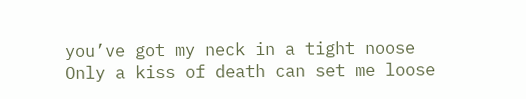you’ve got my neck in a tight noose
Only a kiss of death can set me loose